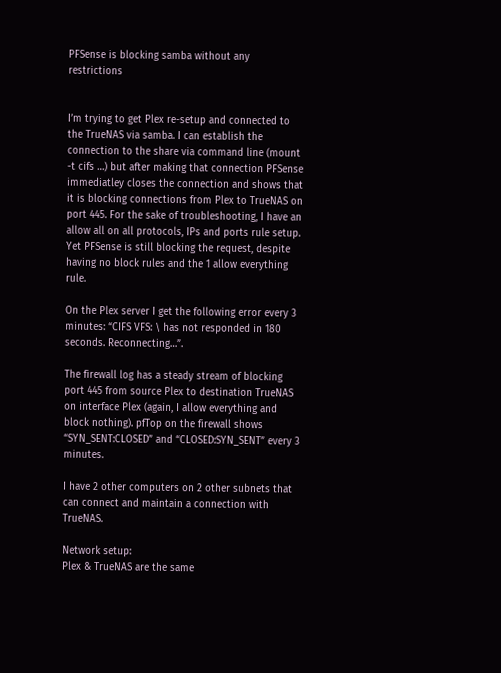PFSense is blocking samba without any restrictions


I’m trying to get Plex re-setup and connected to the TrueNAS via samba. I can establish the connection to the share via command line (mount -t cifs …) but after making that connection PFSense immediatley closes the connection and shows that it is blocking connections from Plex to TrueNAS on port 445. For the sake of troubleshooting, I have an allow all on all protocols, IPs and ports rule setup. Yet PFSense is still blocking the request, despite having no block rules and the 1 allow everything rule.

On the Plex server I get the following error every 3 minutes: “CIFS VFS: \ has not responded in 180 seconds. Reconnecting…”.

The firewall log has a steady stream of blocking port 445 from source Plex to destination TrueNAS on interface Plex (again, I allow everything and block nothing). pfTop on the firewall shows “SYN_SENT:CLOSED” and “CLOSED:SYN_SENT” every 3 minutes.

I have 2 other computers on 2 other subnets that can connect and maintain a connection with TrueNAS.

Network setup:
Plex & TrueNAS are the same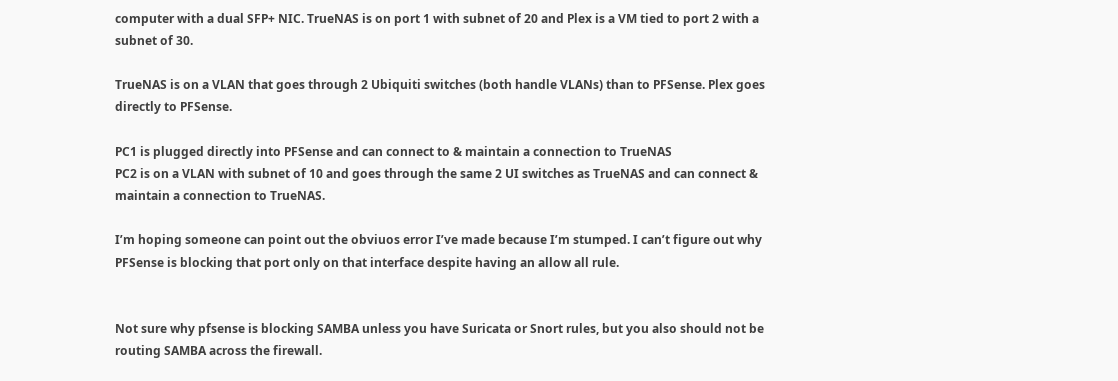computer with a dual SFP+ NIC. TrueNAS is on port 1 with subnet of 20 and Plex is a VM tied to port 2 with a subnet of 30.

TrueNAS is on a VLAN that goes through 2 Ubiquiti switches (both handle VLANs) than to PFSense. Plex goes directly to PFSense.

PC1 is plugged directly into PFSense and can connect to & maintain a connection to TrueNAS
PC2 is on a VLAN with subnet of 10 and goes through the same 2 UI switches as TrueNAS and can connect & maintain a connection to TrueNAS.

I’m hoping someone can point out the obviuos error I’ve made because I’m stumped. I can’t figure out why PFSense is blocking that port only on that interface despite having an allow all rule.


Not sure why pfsense is blocking SAMBA unless you have Suricata or Snort rules, but you also should not be routing SAMBA across the firewall.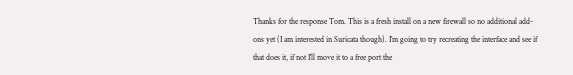Thanks for the response Tom. This is a fresh install on a new firewall so no additional add-ons yet (I am interested in Suricata though). I’m going to try recreating the interface and see if that does it, if not I’ll move it to a free port the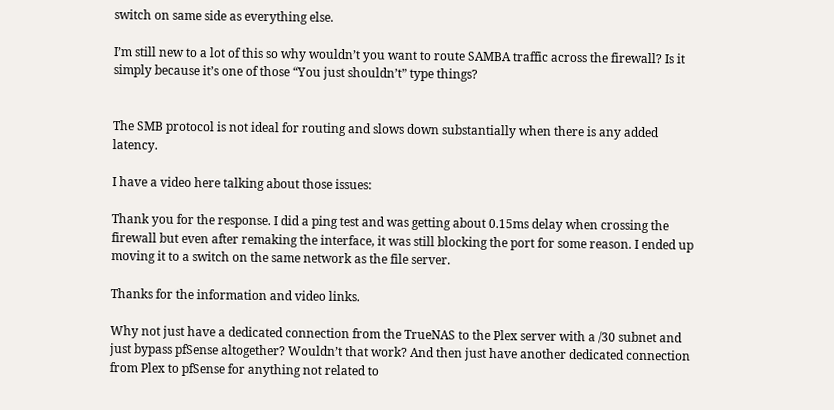switch on same side as everything else.

I’m still new to a lot of this so why wouldn’t you want to route SAMBA traffic across the firewall? Is it simply because it’s one of those “You just shouldn’t” type things?


The SMB protocol is not ideal for routing and slows down substantially when there is any added latency.

I have a video here talking about those issues:

Thank you for the response. I did a ping test and was getting about 0.15ms delay when crossing the firewall but even after remaking the interface, it was still blocking the port for some reason. I ended up moving it to a switch on the same network as the file server.

Thanks for the information and video links.

Why not just have a dedicated connection from the TrueNAS to the Plex server with a /30 subnet and just bypass pfSense altogether? Wouldn’t that work? And then just have another dedicated connection from Plex to pfSense for anything not related to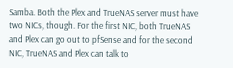Samba. Both the Plex and TrueNAS server must have two NICs, though. For the first NIC, both TrueNAS and Plex can go out to pfSense and for the second NIC, TrueNAS and Plex can talk to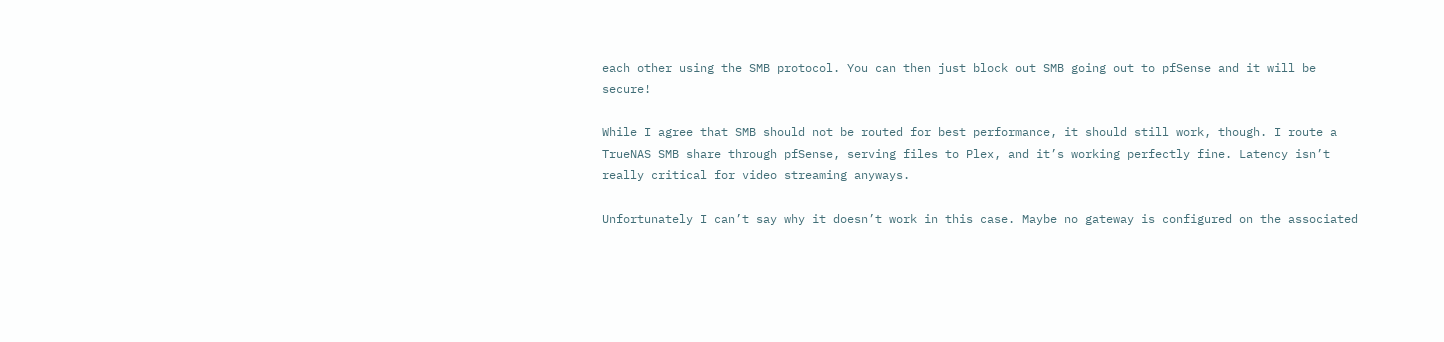each other using the SMB protocol. You can then just block out SMB going out to pfSense and it will be secure!

While I agree that SMB should not be routed for best performance, it should still work, though. I route a TrueNAS SMB share through pfSense, serving files to Plex, and it’s working perfectly fine. Latency isn’t really critical for video streaming anyways.

Unfortunately I can’t say why it doesn’t work in this case. Maybe no gateway is configured on the associated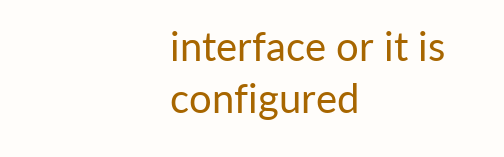interface or it is configured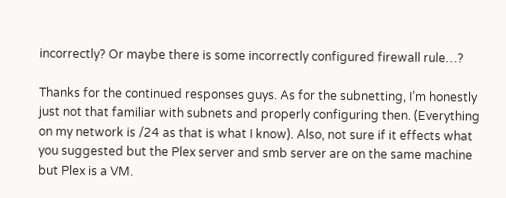incorrectly? Or maybe there is some incorrectly configured firewall rule…?

Thanks for the continued responses guys. As for the subnetting, I’m honestly just not that familiar with subnets and properly configuring then. (Everything on my network is /24 as that is what I know). Also, not sure if it effects what you suggested but the Plex server and smb server are on the same machine but Plex is a VM.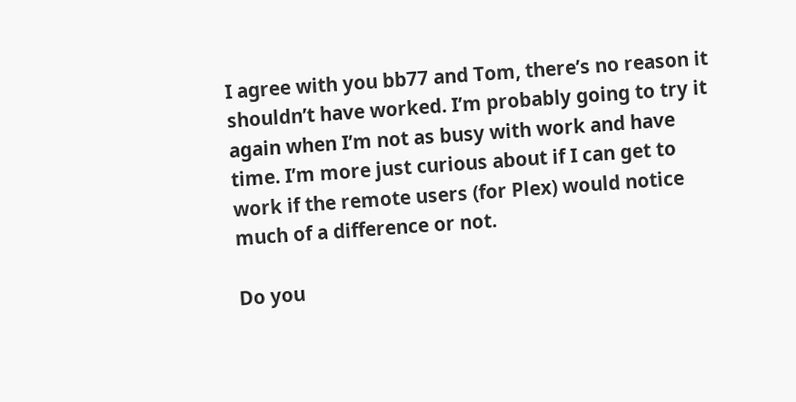I agree with you bb77 and Tom, there’s no reason it shouldn’t have worked. I’m probably going to try it again when I’m not as busy with work and have time. I’m more just curious about if I can get to work if the remote users (for Plex) would notice much of a difference or not.

Do you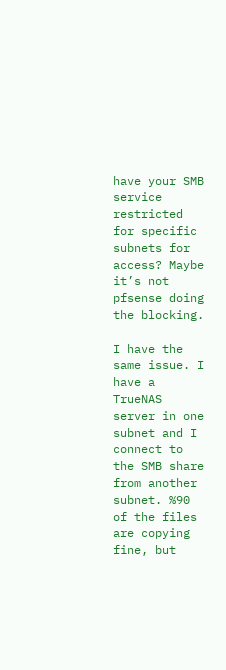have your SMB service restricted for specific subnets for access? Maybe it’s not pfsense doing the blocking.

I have the same issue. I have a TrueNAS server in one subnet and I connect to the SMB share from another subnet. %90 of the files are copying fine, but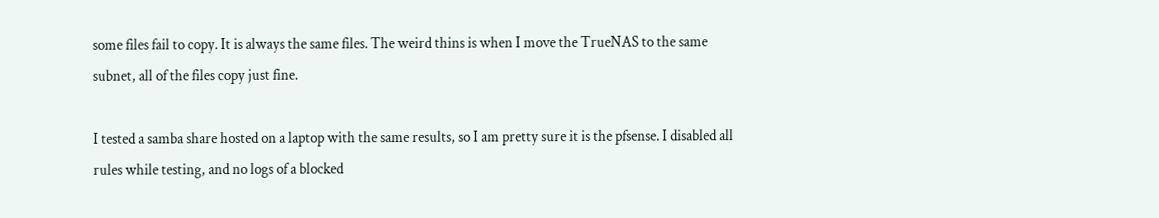some files fail to copy. It is always the same files. The weird thins is when I move the TrueNAS to the same subnet, all of the files copy just fine.

I tested a samba share hosted on a laptop with the same results, so I am pretty sure it is the pfsense. I disabled all rules while testing, and no logs of a blocked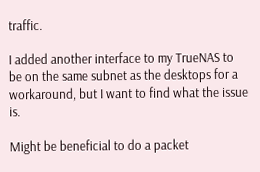traffic.

I added another interface to my TrueNAS to be on the same subnet as the desktops for a workaround, but I want to find what the issue is.

Might be beneficial to do a packet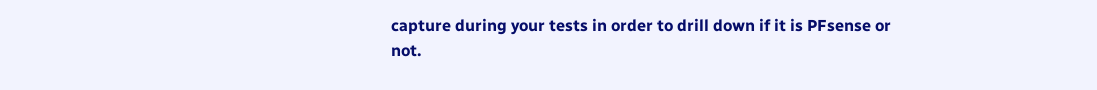capture during your tests in order to drill down if it is PFsense or not.